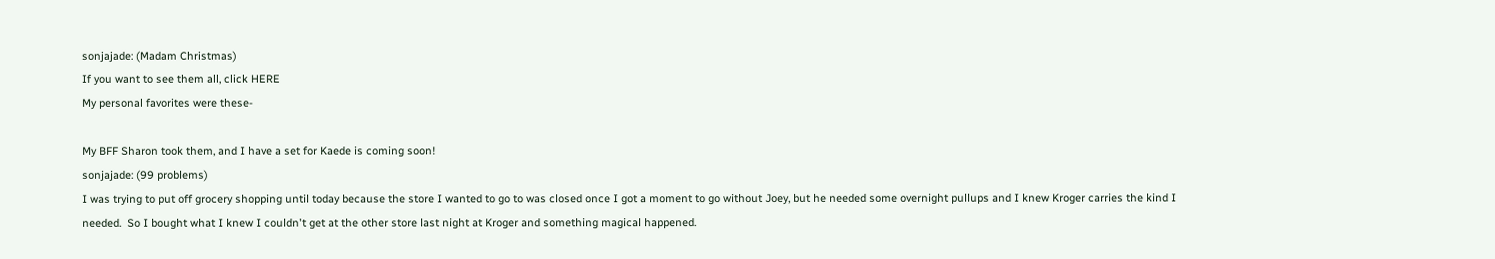sonjajade: (Madam Christmas)
If you want to see them all, click HERE
My personal favorites were these-

My BFF Sharon took them, and I have a set for Kaede is coming soon!
sonjajade: (99 problems)
I was trying to put off grocery shopping until today because the store I wanted to go to was closed once I got a moment to go without Joey, but he needed some overnight pullups and I knew Kroger carries the kind I needed.  So I bought what I knew I couldn't get at the other store last night at Kroger and something magical happened.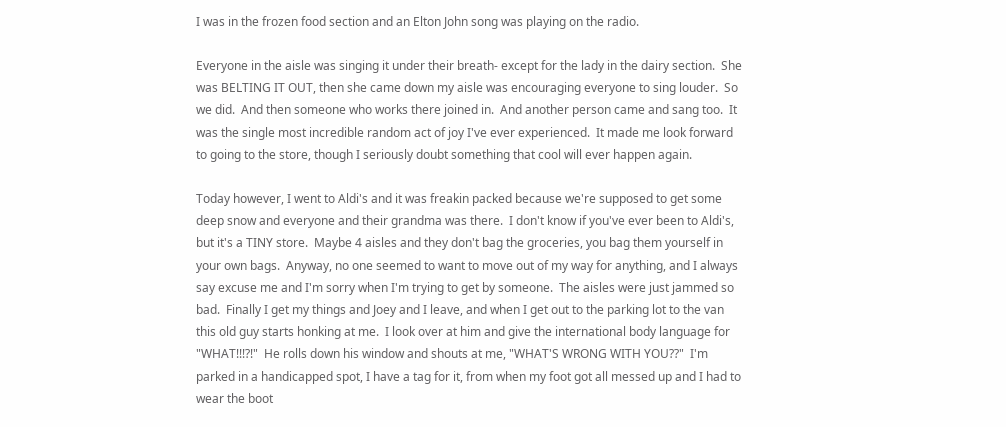I was in the frozen food section and an Elton John song was playing on the radio.

Everyone in the aisle was singing it under their breath- except for the lady in the dairy section.  She was BELTING IT OUT, then she came down my aisle was encouraging everyone to sing louder.  So we did.  And then someone who works there joined in.  And another person came and sang too.  It was the single most incredible random act of joy I've ever experienced.  It made me look forward to going to the store, though I seriously doubt something that cool will ever happen again.

Today however, I went to Aldi's and it was freakin packed because we're supposed to get some deep snow and everyone and their grandma was there.  I don't know if you've ever been to Aldi's, but it's a TINY store.  Maybe 4 aisles and they don't bag the groceries, you bag them yourself in your own bags.  Anyway, no one seemed to want to move out of my way for anything, and I always say excuse me and I'm sorry when I'm trying to get by someone.  The aisles were just jammed so bad.  Finally I get my things and Joey and I leave, and when I get out to the parking lot to the van this old guy starts honking at me.  I look over at him and give the international body language for "WHAT!!!?!"  He rolls down his window and shouts at me, "WHAT'S WRONG WITH YOU??"  I'm parked in a handicapped spot, I have a tag for it, from when my foot got all messed up and I had to wear the boot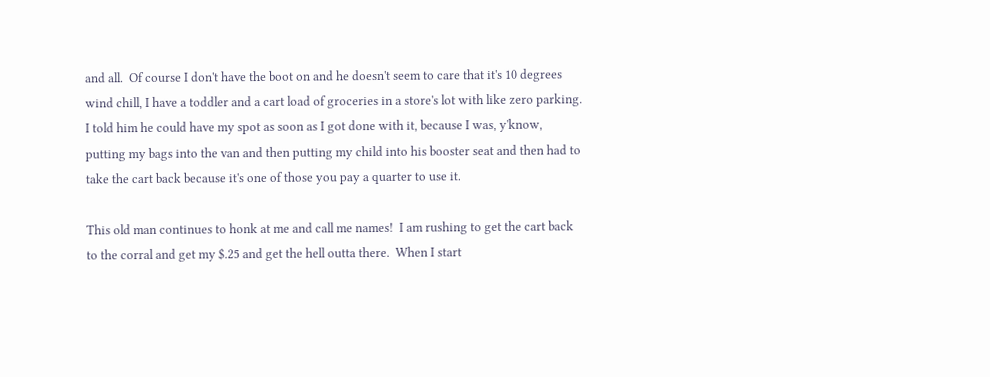and all.  Of course I don't have the boot on and he doesn't seem to care that it's 10 degrees wind chill, I have a toddler and a cart load of groceries in a store's lot with like zero parking.  I told him he could have my spot as soon as I got done with it, because I was, y'know, putting my bags into the van and then putting my child into his booster seat and then had to take the cart back because it's one of those you pay a quarter to use it.

This old man continues to honk at me and call me names!  I am rushing to get the cart back to the corral and get my $.25 and get the hell outta there.  When I start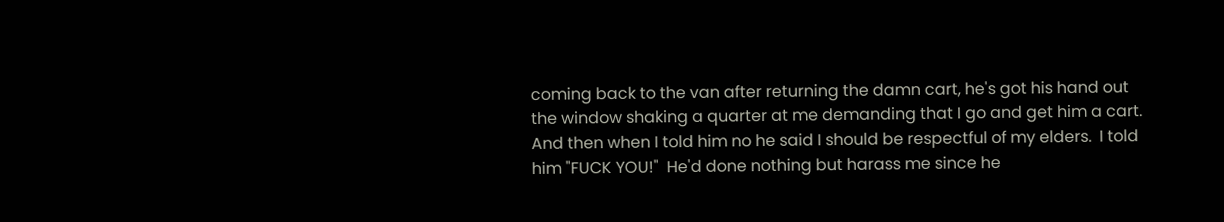coming back to the van after returning the damn cart, he's got his hand out the window shaking a quarter at me demanding that I go and get him a cart.  And then when I told him no he said I should be respectful of my elders.  I told him "FUCK YOU!"  He'd done nothing but harass me since he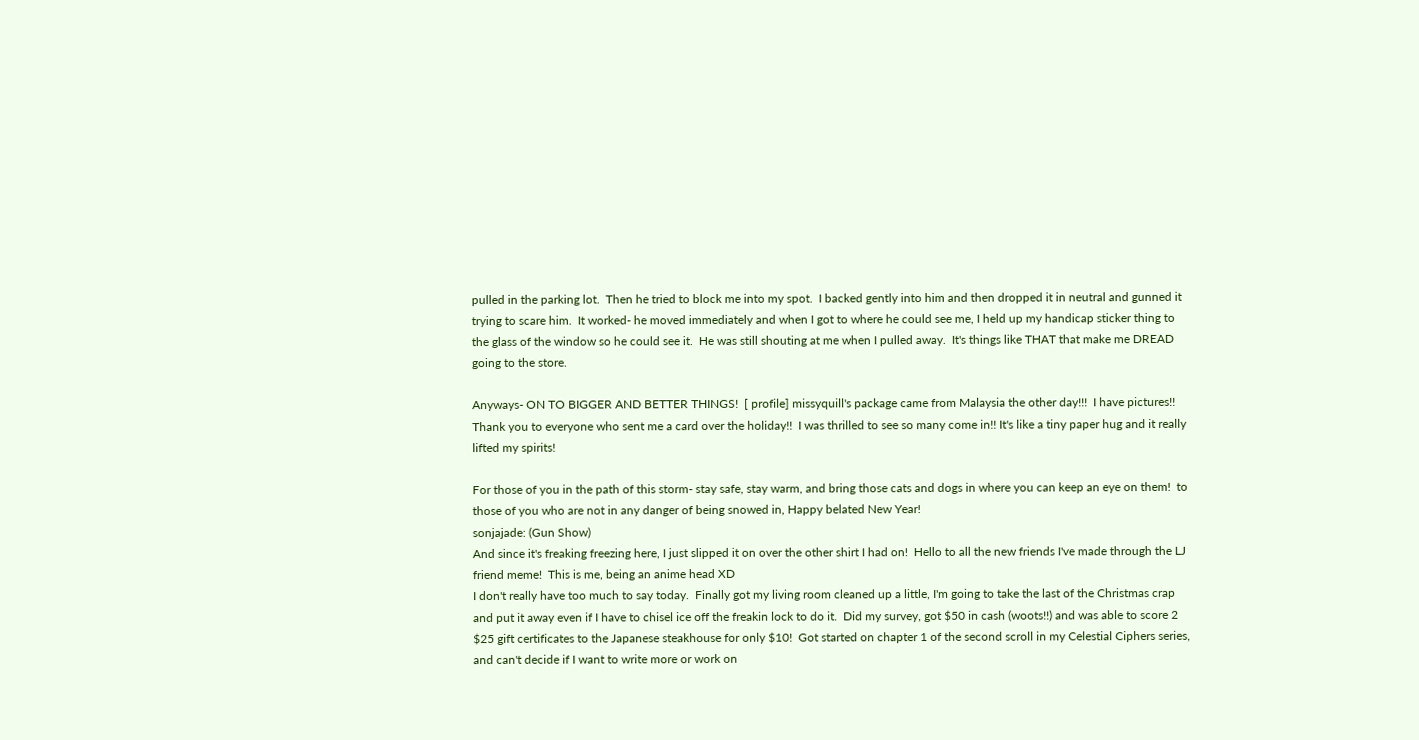pulled in the parking lot.  Then he tried to block me into my spot.  I backed gently into him and then dropped it in neutral and gunned it trying to scare him.  It worked- he moved immediately and when I got to where he could see me, I held up my handicap sticker thing to the glass of the window so he could see it.  He was still shouting at me when I pulled away.  It's things like THAT that make me DREAD going to the store.

Anyways- ON TO BIGGER AND BETTER THINGS!  [ profile] missyquill's package came from Malaysia the other day!!!  I have pictures!!
Thank you to everyone who sent me a card over the holiday!!  I was thrilled to see so many come in!! It's like a tiny paper hug and it really lifted my spirits!

For those of you in the path of this storm- stay safe, stay warm, and bring those cats and dogs in where you can keep an eye on them!  to those of you who are not in any danger of being snowed in, Happy belated New Year!
sonjajade: (Gun Show)
And since it's freaking freezing here, I just slipped it on over the other shirt I had on!  Hello to all the new friends I've made through the LJ friend meme!  This is me, being an anime head XD
I don't really have too much to say today.  Finally got my living room cleaned up a little, I'm going to take the last of the Christmas crap and put it away even if I have to chisel ice off the freakin lock to do it.  Did my survey, got $50 in cash (woots!!) and was able to score 2 $25 gift certificates to the Japanese steakhouse for only $10!  Got started on chapter 1 of the second scroll in my Celestial Ciphers series, and can't decide if I want to write more or work on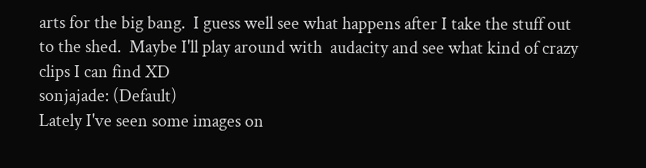arts for the big bang.  I guess well see what happens after I take the stuff out to the shed.  Maybe I'll play around with  audacity and see what kind of crazy clips I can find XD
sonjajade: (Default)
Lately I've seen some images on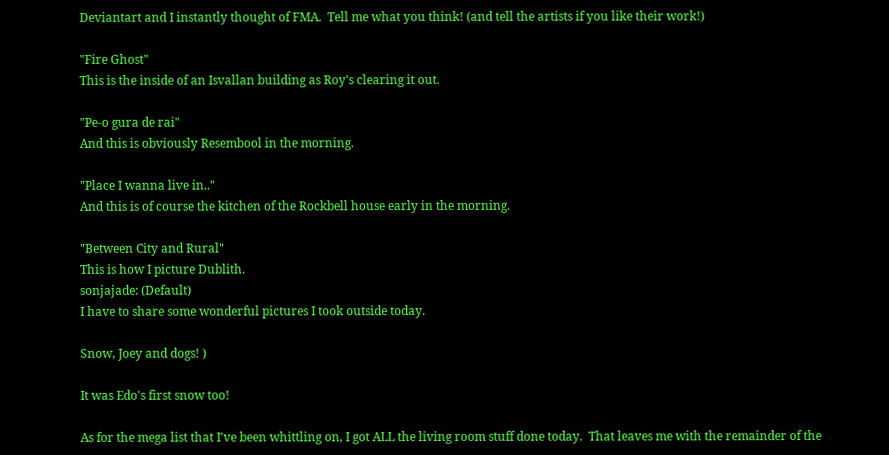Deviantart and I instantly thought of FMA.  Tell me what you think! (and tell the artists if you like their work!)

"Fire Ghost"
This is the inside of an Isvallan building as Roy's clearing it out.

"Pe-o gura de rai"
And this is obviously Resembool in the morning.

"Place I wanna live in.."
And this is of course the kitchen of the Rockbell house early in the morning.

"Between City and Rural"
This is how I picture Dublith.
sonjajade: (Default)
I have to share some wonderful pictures I took outside today.

Snow, Joey and dogs! )

It was Edo's first snow too!

As for the mega list that I've been whittling on, I got ALL the living room stuff done today.  That leaves me with the remainder of the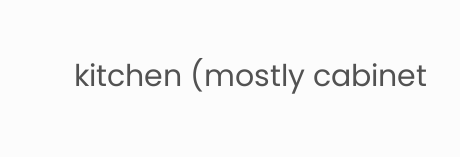kitchen (mostly cabinet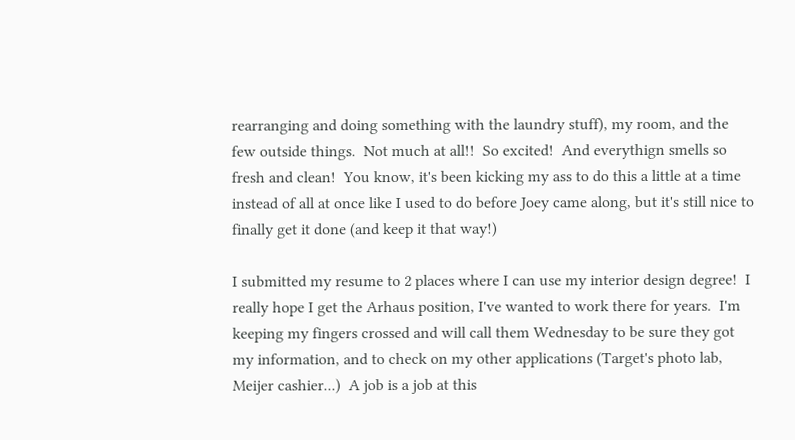rearranging and doing something with the laundry stuff), my room, and the few outside things.  Not much at all!!  So excited!  And everythign smells so fresh and clean!  You know, it's been kicking my ass to do this a little at a time instead of all at once like I used to do before Joey came along, but it's still nice to finally get it done (and keep it that way!)

I submitted my resume to 2 places where I can use my interior design degree!  I really hope I get the Arhaus position, I've wanted to work there for years.  I'm keeping my fingers crossed and will call them Wednesday to be sure they got my information, and to check on my other applications (Target's photo lab, Meijer cashier...)  A job is a job at this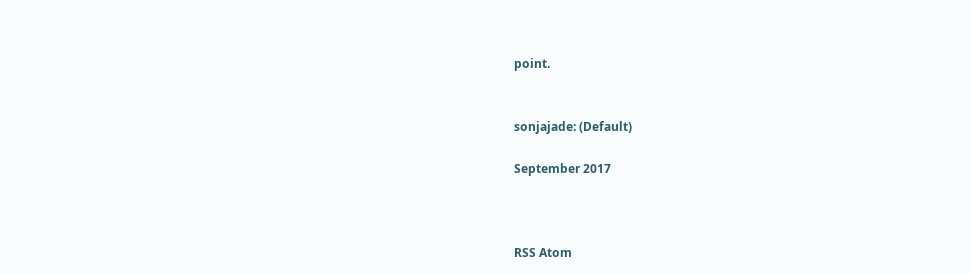point.


sonjajade: (Default)

September 2017



RSS Atom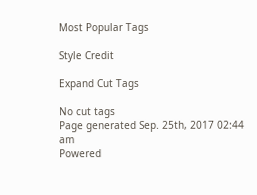Most Popular Tags

Style Credit

Expand Cut Tags

No cut tags
Page generated Sep. 25th, 2017 02:44 am
Powered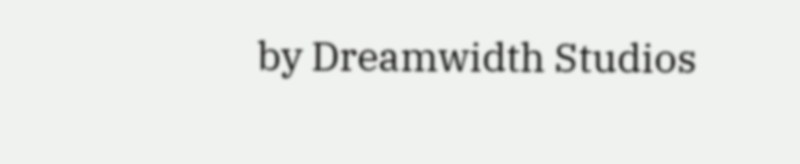by Dreamwidth Studios